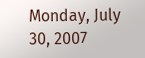Monday, July 30, 2007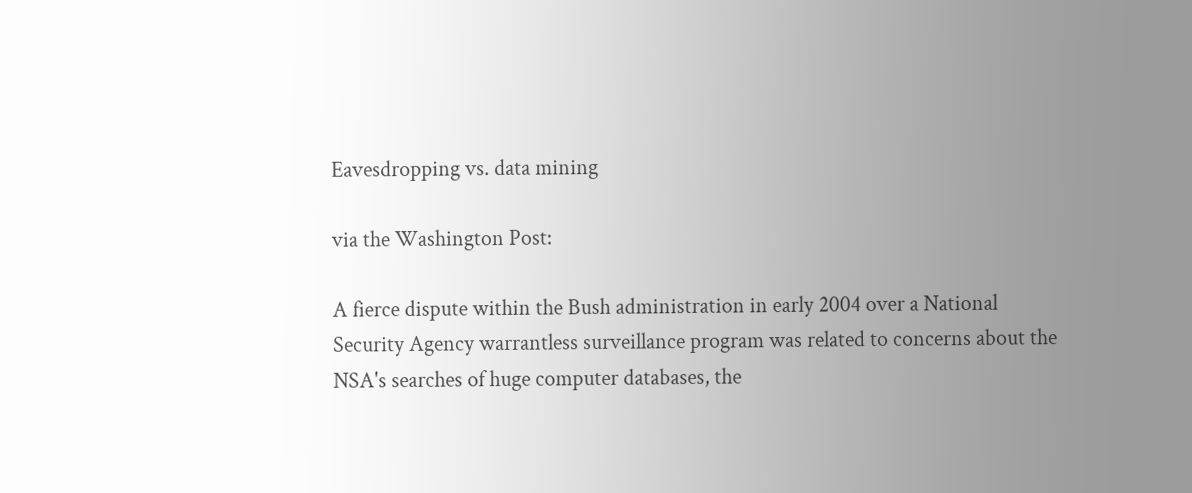Eavesdropping vs. data mining

via the Washington Post:

A fierce dispute within the Bush administration in early 2004 over a National Security Agency warrantless surveillance program was related to concerns about the NSA's searches of huge computer databases, the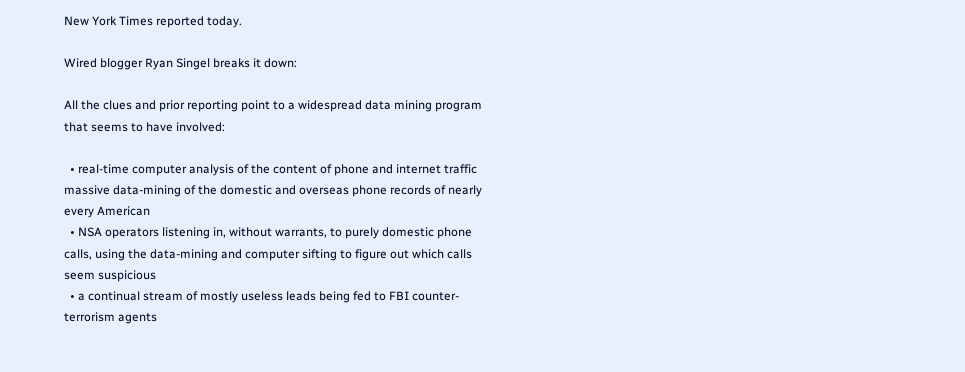New York Times reported today.

Wired blogger Ryan Singel breaks it down:

All the clues and prior reporting point to a widespread data mining program that seems to have involved:

  • real-time computer analysis of the content of phone and internet traffic massive data-mining of the domestic and overseas phone records of nearly every American
  • NSA operators listening in, without warrants, to purely domestic phone calls, using the data-mining and computer sifting to figure out which calls seem suspicious
  • a continual stream of mostly useless leads being fed to FBI counter-terrorism agents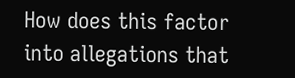How does this factor into allegations that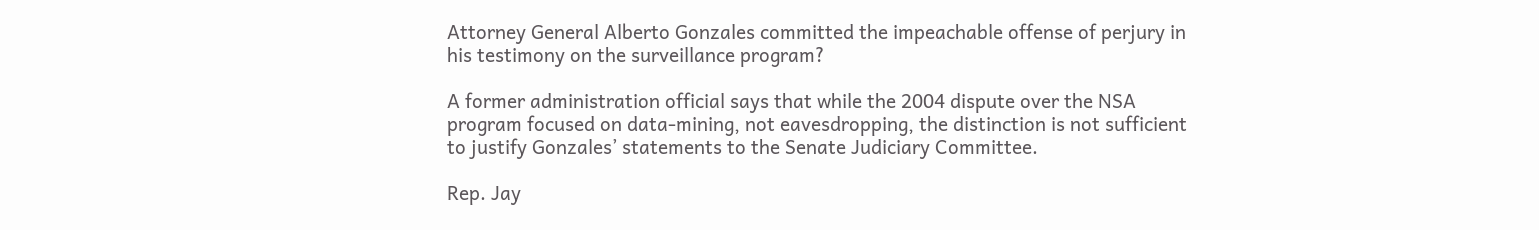Attorney General Alberto Gonzales committed the impeachable offense of perjury in his testimony on the surveillance program?

A former administration official says that while the 2004 dispute over the NSA program focused on data-mining, not eavesdropping, the distinction is not sufficient to justify Gonzales’ statements to the Senate Judiciary Committee.

Rep. Jay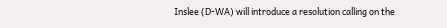Inslee (D-WA) will introduce a resolution calling on the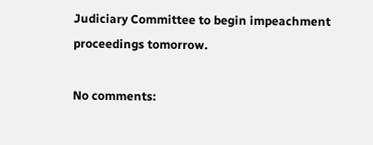Judiciary Committee to begin impeachment proceedings tomorrow.

No comments: